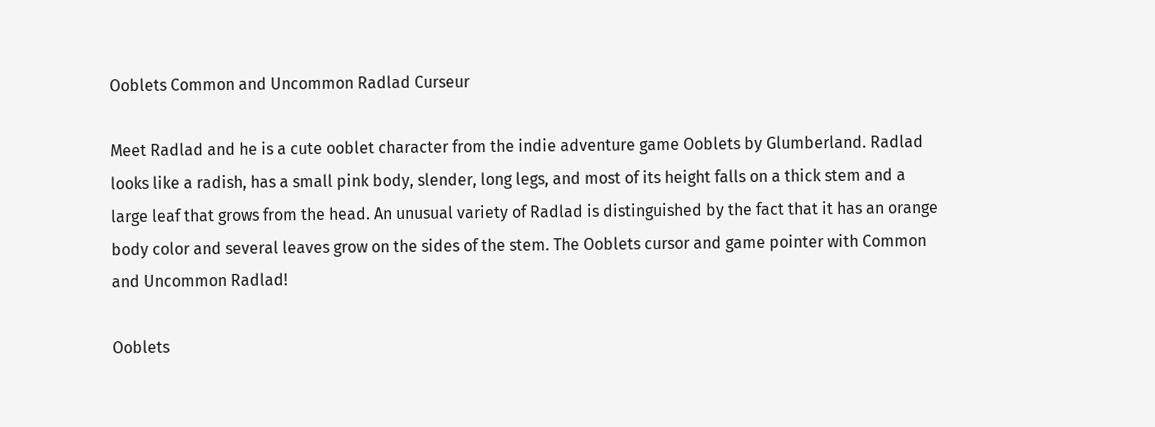Ooblets Common and Uncommon Radlad Curseur

Meet Radlad and he is a cute ooblet character from the indie adventure game Ooblets by Glumberland. Radlad looks like a radish, has a small pink body, slender, long legs, and most of its height falls on a thick stem and a large leaf that grows from the head. An unusual variety of Radlad is distinguished by the fact that it has an orange body color and several leaves grow on the sides of the stem. The Ooblets cursor and game pointer with Common and Uncommon Radlad!

Ooblets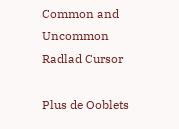Common and Uncommon Radlad Cursor

Plus de Ooblets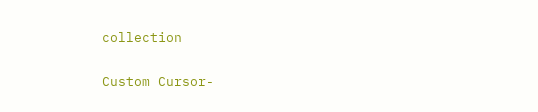collection

Custom Cursor-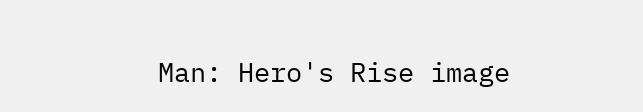Man: Hero's Rise image